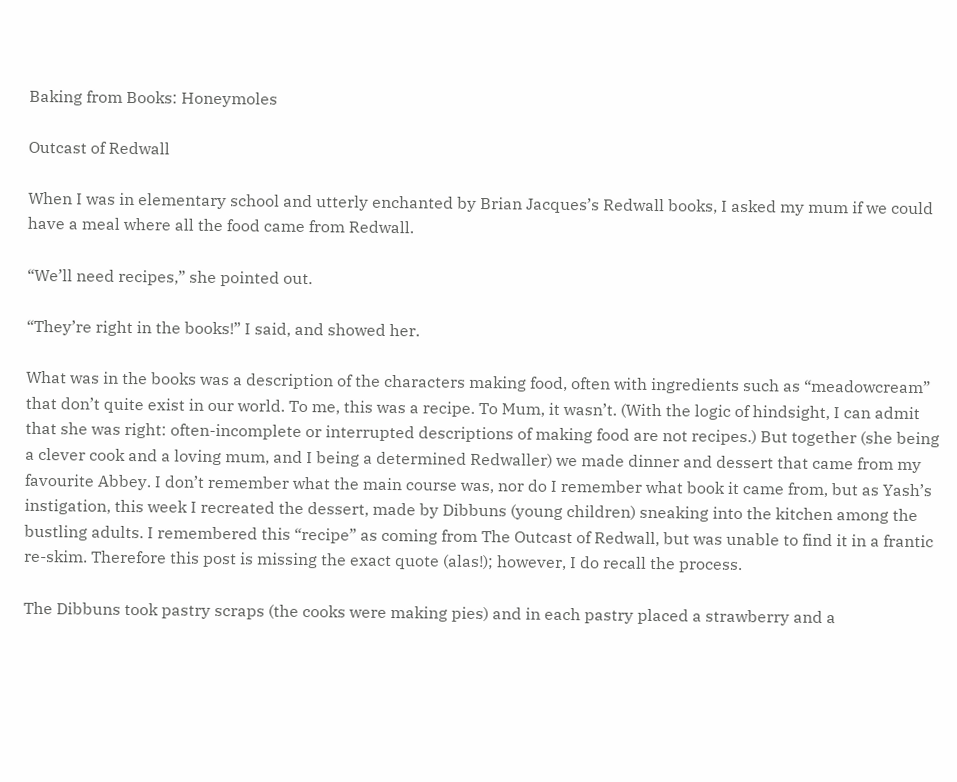Baking from Books: Honeymoles

Outcast of Redwall

When I was in elementary school and utterly enchanted by Brian Jacques’s Redwall books, I asked my mum if we could have a meal where all the food came from Redwall.

“We’ll need recipes,” she pointed out.

“They’re right in the books!” I said, and showed her.

What was in the books was a description of the characters making food, often with ingredients such as “meadowcream” that don’t quite exist in our world. To me, this was a recipe. To Mum, it wasn’t. (With the logic of hindsight, I can admit that she was right: often-incomplete or interrupted descriptions of making food are not recipes.) But together (she being a clever cook and a loving mum, and I being a determined Redwaller) we made dinner and dessert that came from my favourite Abbey. I don’t remember what the main course was, nor do I remember what book it came from, but as Yash’s instigation, this week I recreated the dessert, made by Dibbuns (young children) sneaking into the kitchen among the bustling adults. I remembered this “recipe” as coming from The Outcast of Redwall, but was unable to find it in a frantic re-skim. Therefore this post is missing the exact quote (alas!); however, I do recall the process.

The Dibbuns took pastry scraps (the cooks were making pies) and in each pastry placed a strawberry and a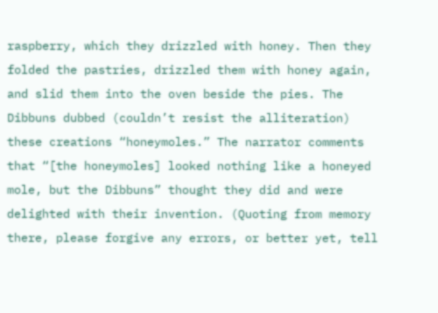raspberry, which they drizzled with honey. Then they folded the pastries, drizzled them with honey again, and slid them into the oven beside the pies. The Dibbuns dubbed (couldn’t resist the alliteration) these creations “honeymoles.” The narrator comments that “[the honeymoles] looked nothing like a honeyed mole, but the Dibbuns” thought they did and were delighted with their invention. (Quoting from memory there, please forgive any errors, or better yet, tell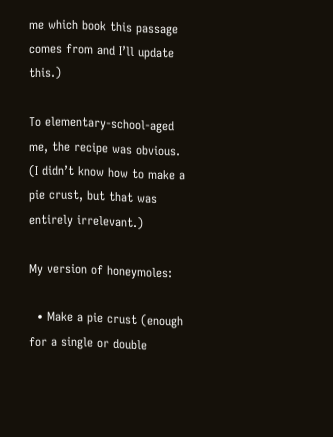me which book this passage comes from and I’ll update this.)

To elementary-school-aged me, the recipe was obvious. (I didn’t know how to make a pie crust, but that was entirely irrelevant.)

My version of honeymoles:

  • Make a pie crust (enough for a single or double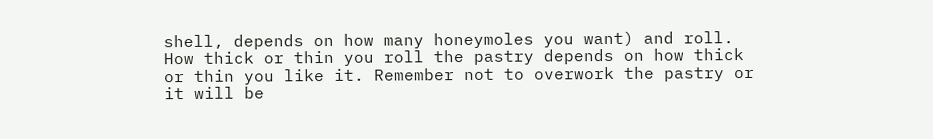shell, depends on how many honeymoles you want) and roll. How thick or thin you roll the pastry depends on how thick or thin you like it. Remember not to overwork the pastry or it will be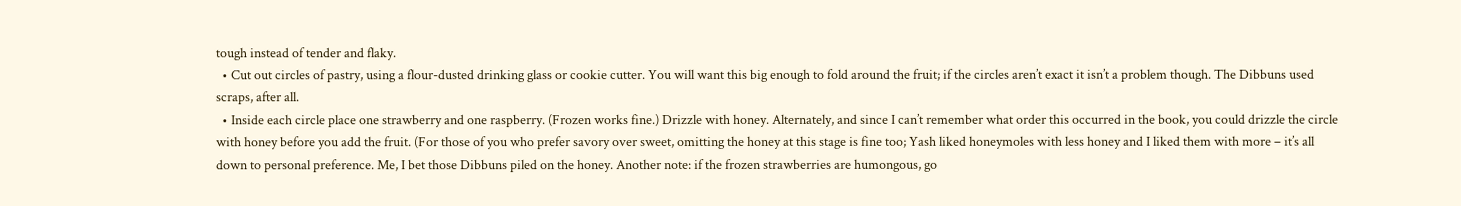tough instead of tender and flaky.
  • Cut out circles of pastry, using a flour-dusted drinking glass or cookie cutter. You will want this big enough to fold around the fruit; if the circles aren’t exact it isn’t a problem though. The Dibbuns used scraps, after all.
  • Inside each circle place one strawberry and one raspberry. (Frozen works fine.) Drizzle with honey. Alternately, and since I can’t remember what order this occurred in the book, you could drizzle the circle with honey before you add the fruit. (For those of you who prefer savory over sweet, omitting the honey at this stage is fine too; Yash liked honeymoles with less honey and I liked them with more – it’s all down to personal preference. Me, I bet those Dibbuns piled on the honey. Another note: if the frozen strawberries are humongous, go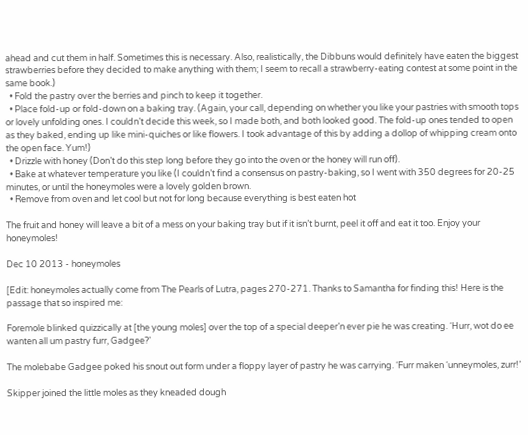ahead and cut them in half. Sometimes this is necessary. Also, realistically, the Dibbuns would definitely have eaten the biggest strawberries before they decided to make anything with them; I seem to recall a strawberry-eating contest at some point in the same book.)
  • Fold the pastry over the berries and pinch to keep it together.
  • Place fold-up or fold-down on a baking tray. (Again, your call, depending on whether you like your pastries with smooth tops or lovely unfolding ones. I couldn’t decide this week, so I made both, and both looked good. The fold-up ones tended to open as they baked, ending up like mini-quiches or like flowers. I took advantage of this by adding a dollop of whipping cream onto the open face. Yum!)
  • Drizzle with honey (Don’t do this step long before they go into the oven or the honey will run off).
  • Bake at whatever temperature you like (I couldn’t find a consensus on pastry-baking, so I went with 350 degrees for 20-25 minutes, or until the honeymoles were a lovely golden brown.
  • Remove from oven and let cool but not for long because everything is best eaten hot

The fruit and honey will leave a bit of a mess on your baking tray but if it isn’t burnt, peel it off and eat it too. Enjoy your honeymoles!

Dec 10 2013 - honeymoles

[Edit: honeymoles actually come from The Pearls of Lutra, pages 270-271. Thanks to Samantha for finding this! Here is the passage that so inspired me:

Foremole blinked quizzically at [the young moles] over the top of a special deeper’n ever pie he was creating. ‘Hurr, wot do ee wanten all um pastry furr, Gadgee?’

The molebabe Gadgee poked his snout out form under a floppy layer of pastry he was carrying. ‘Furr maken ‘unneymoles, zurr!’

Skipper joined the little moles as they kneaded dough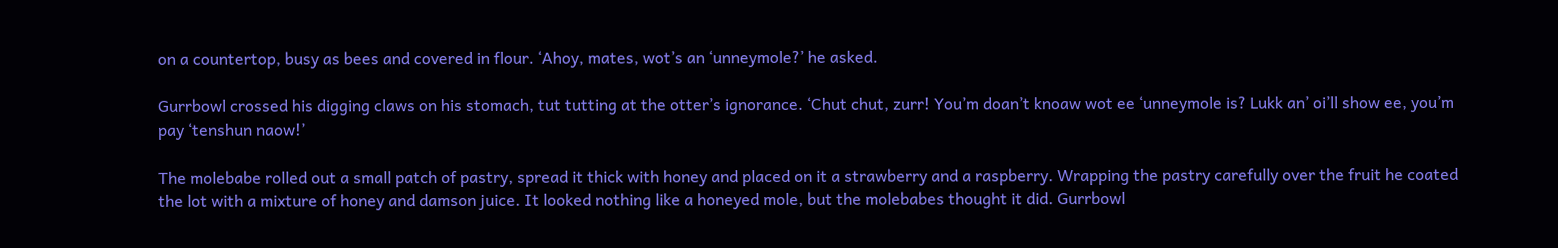on a countertop, busy as bees and covered in flour. ‘Ahoy, mates, wot’s an ‘unneymole?’ he asked.

Gurrbowl crossed his digging claws on his stomach, tut tutting at the otter’s ignorance. ‘Chut chut, zurr! You’m doan’t knoaw wot ee ‘unneymole is? Lukk an’ oi’ll show ee, you’m pay ‘tenshun naow!’

The molebabe rolled out a small patch of pastry, spread it thick with honey and placed on it a strawberry and a raspberry. Wrapping the pastry carefully over the fruit he coated the lot with a mixture of honey and damson juice. It looked nothing like a honeyed mole, but the molebabes thought it did. Gurrbowl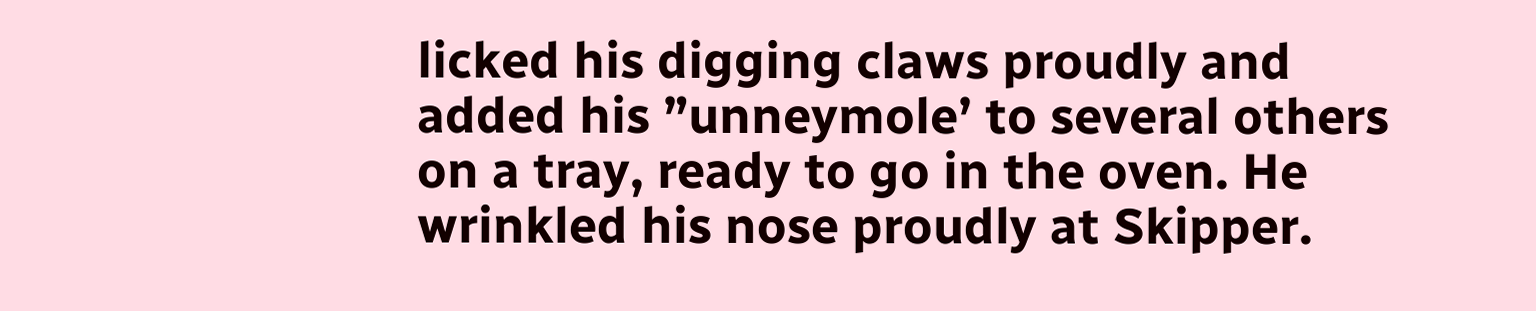licked his digging claws proudly and added his ”unneymole’ to several others on a tray, ready to go in the oven. He wrinkled his nose proudly at Skipper.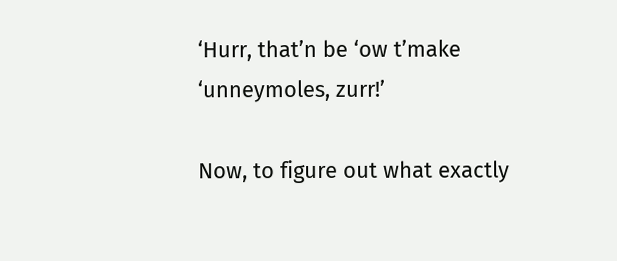‘Hurr, that’n be ‘ow t’make ‘unneymoles, zurr!’

Now, to figure out what exactly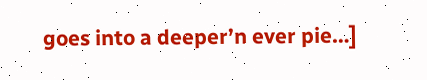goes into a deeper’n ever pie…]